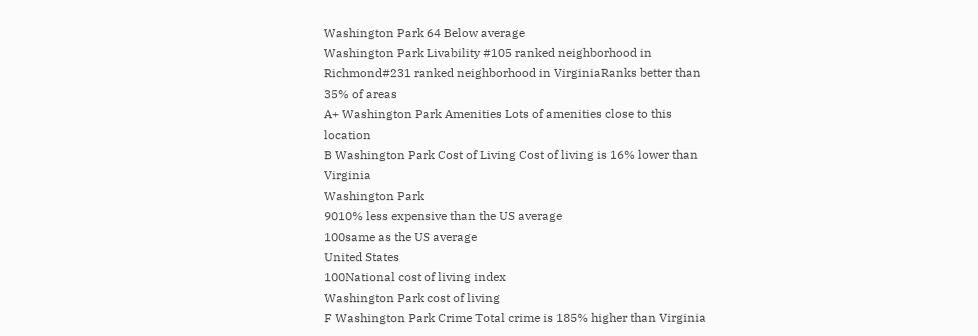Washington Park 64 Below average
Washington Park Livability #105 ranked neighborhood in Richmond#231 ranked neighborhood in VirginiaRanks better than 35% of areas
A+ Washington Park Amenities Lots of amenities close to this location
B Washington Park Cost of Living Cost of living is 16% lower than Virginia
Washington Park
9010% less expensive than the US average
100same as the US average
United States
100National cost of living index
Washington Park cost of living
F Washington Park Crime Total crime is 185% higher than Virginia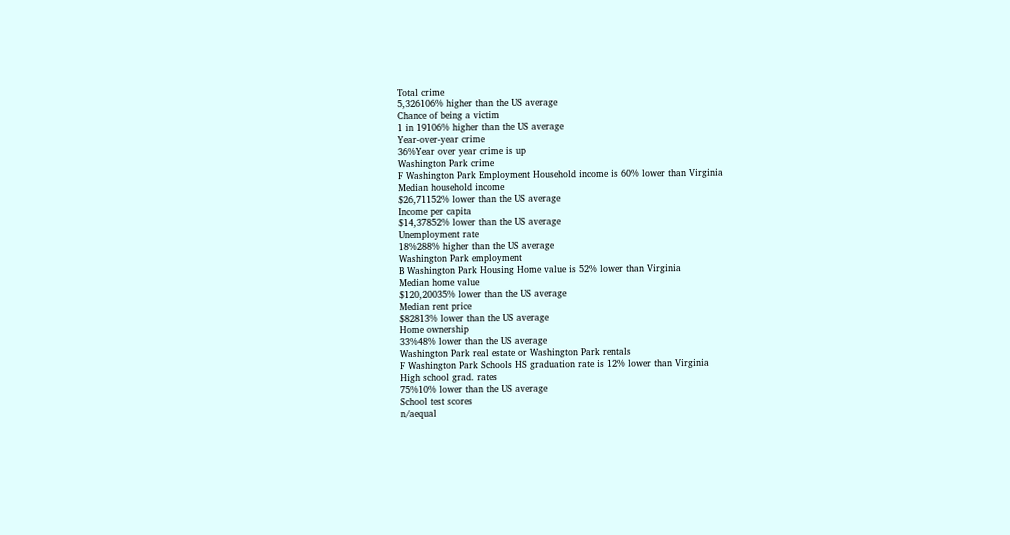Total crime
5,326106% higher than the US average
Chance of being a victim
1 in 19106% higher than the US average
Year-over-year crime
36%Year over year crime is up
Washington Park crime
F Washington Park Employment Household income is 60% lower than Virginia
Median household income
$26,71152% lower than the US average
Income per capita
$14,37852% lower than the US average
Unemployment rate
18%288% higher than the US average
Washington Park employment
B Washington Park Housing Home value is 52% lower than Virginia
Median home value
$120,20035% lower than the US average
Median rent price
$82813% lower than the US average
Home ownership
33%48% lower than the US average
Washington Park real estate or Washington Park rentals
F Washington Park Schools HS graduation rate is 12% lower than Virginia
High school grad. rates
75%10% lower than the US average
School test scores
n/aequal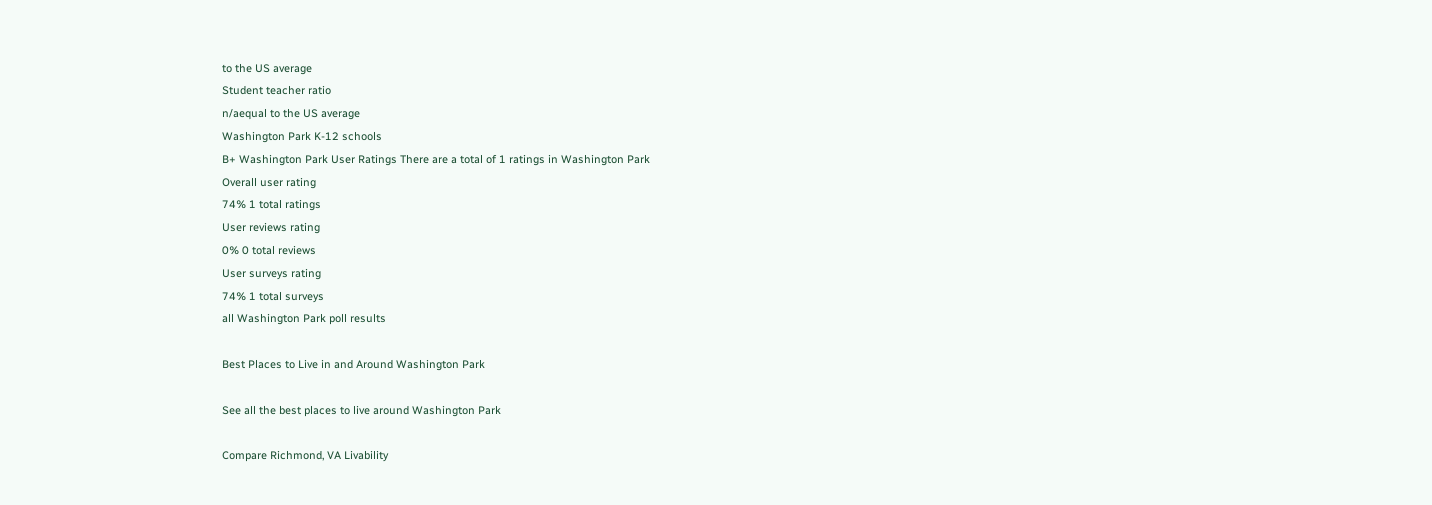to the US average
Student teacher ratio
n/aequal to the US average
Washington Park K-12 schools
B+ Washington Park User Ratings There are a total of 1 ratings in Washington Park
Overall user rating
74% 1 total ratings
User reviews rating
0% 0 total reviews
User surveys rating
74% 1 total surveys
all Washington Park poll results

Best Places to Live in and Around Washington Park

See all the best places to live around Washington Park

Compare Richmond, VA Livability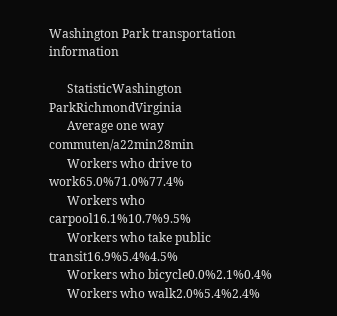Washington Park transportation information

      StatisticWashington ParkRichmondVirginia
      Average one way commuten/a22min28min
      Workers who drive to work65.0%71.0%77.4%
      Workers who carpool16.1%10.7%9.5%
      Workers who take public transit16.9%5.4%4.5%
      Workers who bicycle0.0%2.1%0.4%
      Workers who walk2.0%5.4%2.4%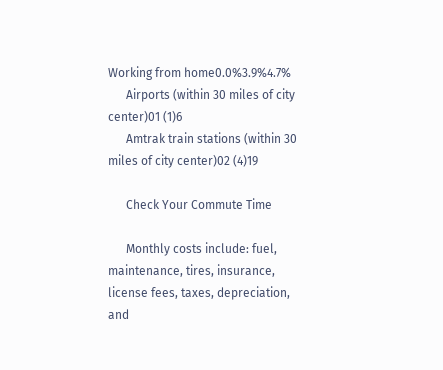Working from home0.0%3.9%4.7%
      Airports (within 30 miles of city center)01 (1)6
      Amtrak train stations (within 30 miles of city center)02 (4)19

      Check Your Commute Time

      Monthly costs include: fuel, maintenance, tires, insurance, license fees, taxes, depreciation, and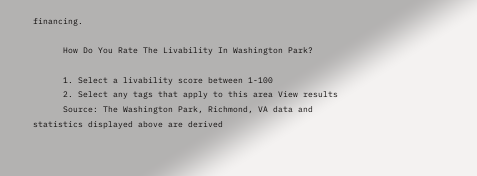financing.

      How Do You Rate The Livability In Washington Park?

      1. Select a livability score between 1-100
      2. Select any tags that apply to this area View results
      Source: The Washington Park, Richmond, VA data and statistics displayed above are derived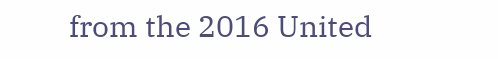from the 2016 United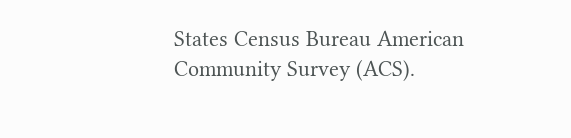States Census Bureau American Community Survey (ACS).